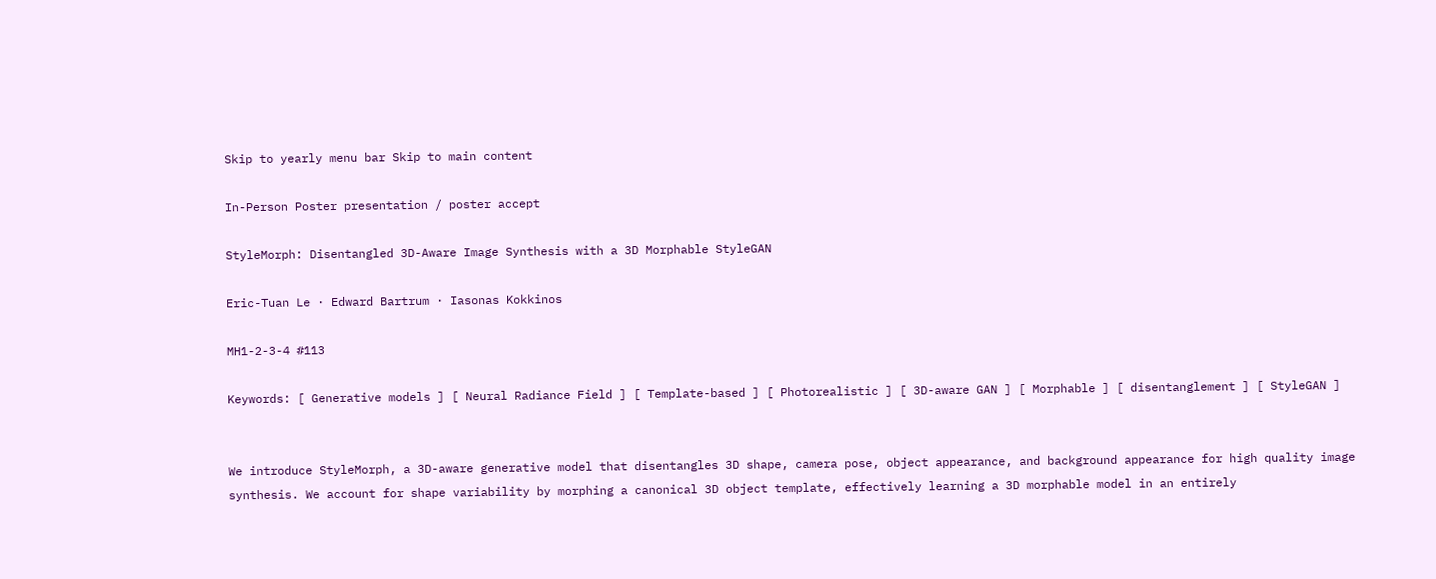Skip to yearly menu bar Skip to main content

In-Person Poster presentation / poster accept

StyleMorph: Disentangled 3D-Aware Image Synthesis with a 3D Morphable StyleGAN

Eric-Tuan Le · Edward Bartrum · Iasonas Kokkinos

MH1-2-3-4 #113

Keywords: [ Generative models ] [ Neural Radiance Field ] [ Template-based ] [ Photorealistic ] [ 3D-aware GAN ] [ Morphable ] [ disentanglement ] [ StyleGAN ]


We introduce StyleMorph, a 3D-aware generative model that disentangles 3D shape, camera pose, object appearance, and background appearance for high quality image synthesis. We account for shape variability by morphing a canonical 3D object template, effectively learning a 3D morphable model in an entirely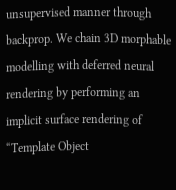unsupervised manner through backprop. We chain 3D morphable modelling with deferred neural rendering by performing an implicit surface rendering of “Template Object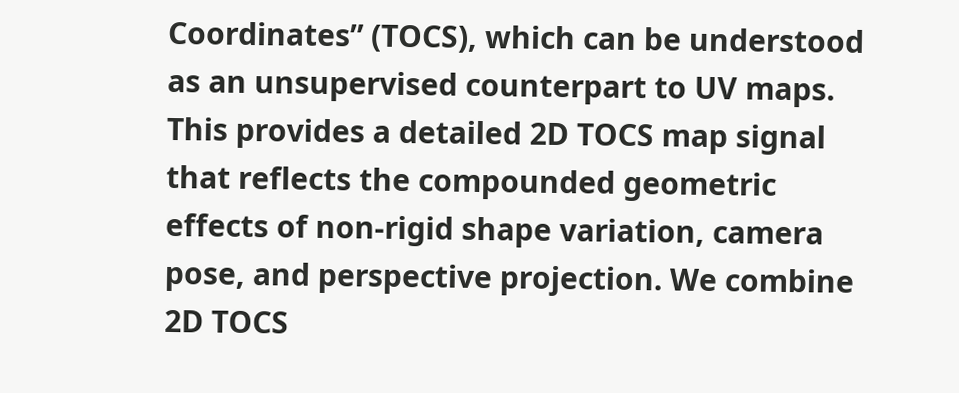Coordinates” (TOCS), which can be understood as an unsupervised counterpart to UV maps. This provides a detailed 2D TOCS map signal that reflects the compounded geometric effects of non-rigid shape variation, camera pose, and perspective projection. We combine 2D TOCS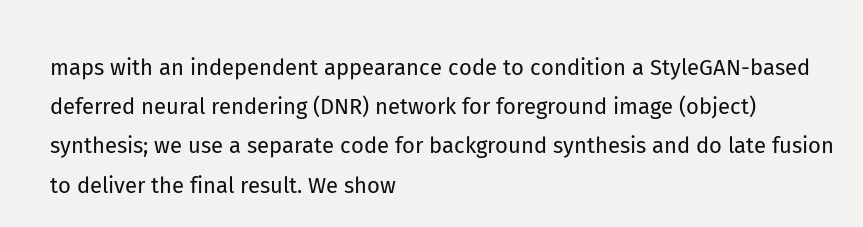maps with an independent appearance code to condition a StyleGAN-based deferred neural rendering (DNR) network for foreground image (object) synthesis; we use a separate code for background synthesis and do late fusion to deliver the final result. We show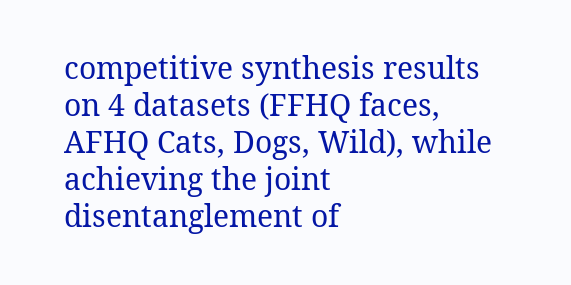competitive synthesis results on 4 datasets (FFHQ faces, AFHQ Cats, Dogs, Wild), while achieving the joint disentanglement of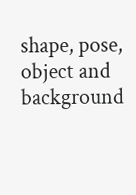shape, pose, object and background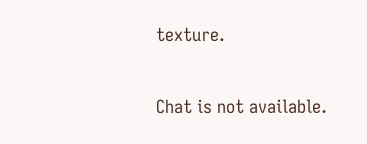texture.

Chat is not available.